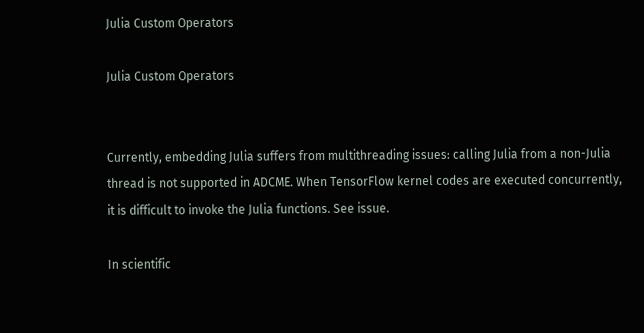Julia Custom Operators

Julia Custom Operators


Currently, embedding Julia suffers from multithreading issues: calling Julia from a non-Julia thread is not supported in ADCME. When TensorFlow kernel codes are executed concurrently, it is difficult to invoke the Julia functions. See issue.

In scientific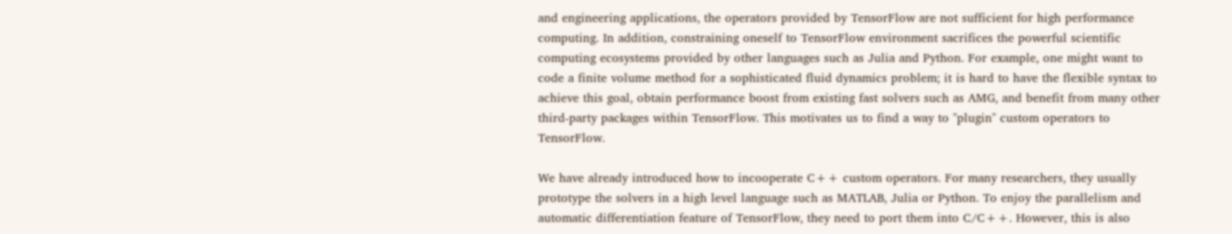and engineering applications, the operators provided by TensorFlow are not sufficient for high performance computing. In addition, constraining oneself to TensorFlow environment sacrifices the powerful scientific computing ecosystems provided by other languages such as Julia and Python. For example, one might want to code a finite volume method for a sophisticated fluid dynamics problem; it is hard to have the flexible syntax to achieve this goal, obtain performance boost from existing fast solvers such as AMG, and benefit from many other third-party packages within TensorFlow. This motivates us to find a way to "plugin" custom operators to TensorFlow.

We have already introduced how to incooperate C++ custom operators. For many researchers, they usually prototype the solvers in a high level language such as MATLAB, Julia or Python. To enjoy the parallelism and automatic differentiation feature of TensorFlow, they need to port them into C/C++. However, this is also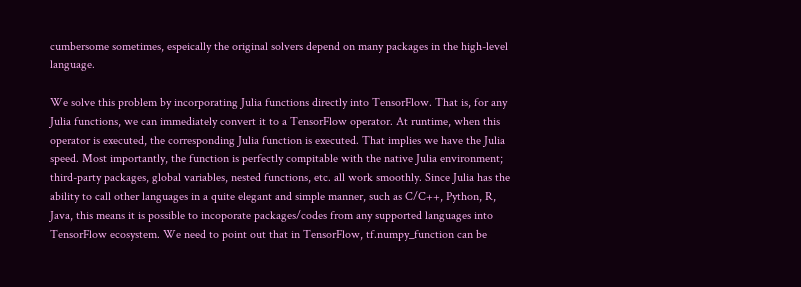cumbersome sometimes, espeically the original solvers depend on many packages in the high-level language.

We solve this problem by incorporating Julia functions directly into TensorFlow. That is, for any Julia functions, we can immediately convert it to a TensorFlow operator. At runtime, when this operator is executed, the corresponding Julia function is executed. That implies we have the Julia speed. Most importantly, the function is perfectly compitable with the native Julia environment; third-party packages, global variables, nested functions, etc. all work smoothly. Since Julia has the ability to call other languages in a quite elegant and simple manner, such as C/C++, Python, R, Java, this means it is possible to incoporate packages/codes from any supported languages into TensorFlow ecosystem. We need to point out that in TensorFlow, tf.numpy_function can be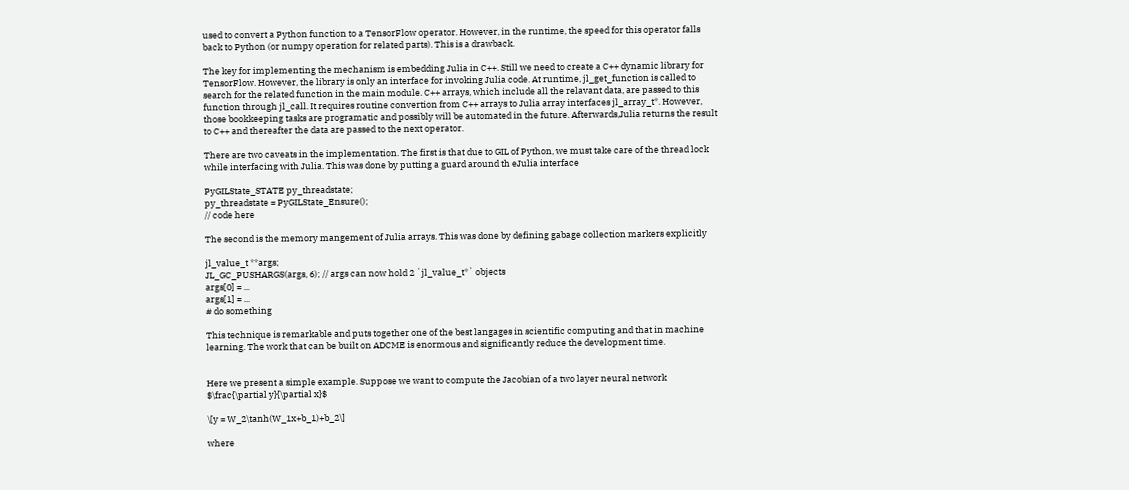used to convert a Python function to a TensorFlow operator. However, in the runtime, the speed for this operator falls back to Python (or numpy operation for related parts). This is a drawback.

The key for implementing the mechanism is embedding Julia in C++. Still we need to create a C++ dynamic library for TensorFlow. However, the library is only an interface for invoking Julia code. At runtime, jl_get_function is called to search for the related function in the main module. C++ arrays, which include all the relavant data, are passed to this function through jl_call. It requires routine convertion from C++ arrays to Julia array interfaces jl_array_t*. However, those bookkeeping tasks are programatic and possibly will be automated in the future. Afterwards,Julia returns the result to C++ and thereafter the data are passed to the next operator.

There are two caveats in the implementation. The first is that due to GIL of Python, we must take care of the thread lock while interfacing with Julia. This was done by putting a guard around th eJulia interface

PyGILState_STATE py_threadstate;
py_threadstate = PyGILState_Ensure();
// code here

The second is the memory mangement of Julia arrays. This was done by defining gabage collection markers explicitly

jl_value_t **args;
JL_GC_PUSHARGS(args, 6); // args can now hold 2 `jl_value_t*` objects
args[0] = ...
args[1] = ...
# do something

This technique is remarkable and puts together one of the best langages in scientific computing and that in machine learning. The work that can be built on ADCME is enormous and significantly reduce the development time.


Here we present a simple example. Suppose we want to compute the Jacobian of a two layer neural network $\frac{\partial y}{\partial x}$

\[y = W_2\tanh(W_1x+b_1)+b_2\]

where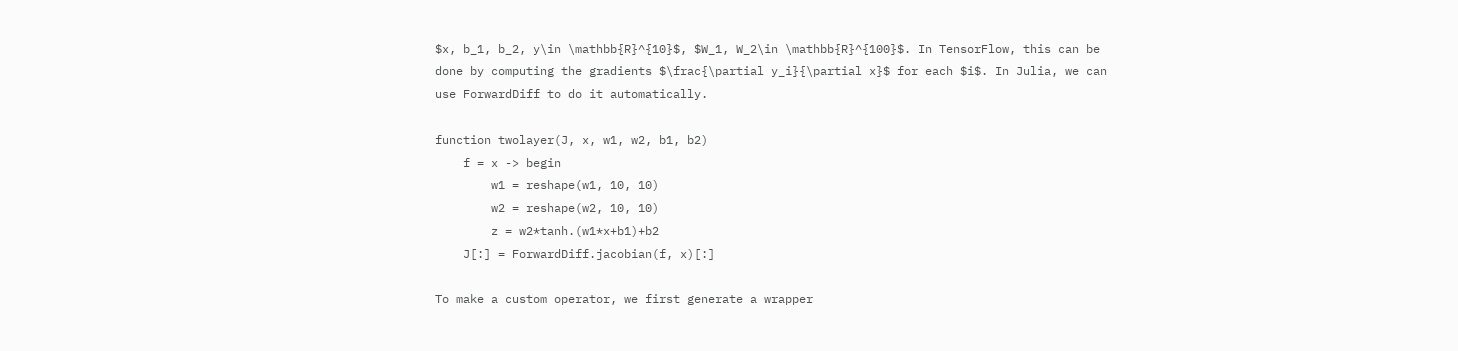$x, b_1, b_2, y\in \mathbb{R}^{10}$, $W_1, W_2\in \mathbb{R}^{100}$. In TensorFlow, this can be done by computing the gradients $\frac{\partial y_i}{\partial x}$ for each $i$. In Julia, we can use ForwardDiff to do it automatically.

function twolayer(J, x, w1, w2, b1, b2)
    f = x -> begin
        w1 = reshape(w1, 10, 10)
        w2 = reshape(w2, 10, 10)
        z = w2*tanh.(w1*x+b1)+b2
    J[:] = ForwardDiff.jacobian(f, x)[:]

To make a custom operator, we first generate a wrapper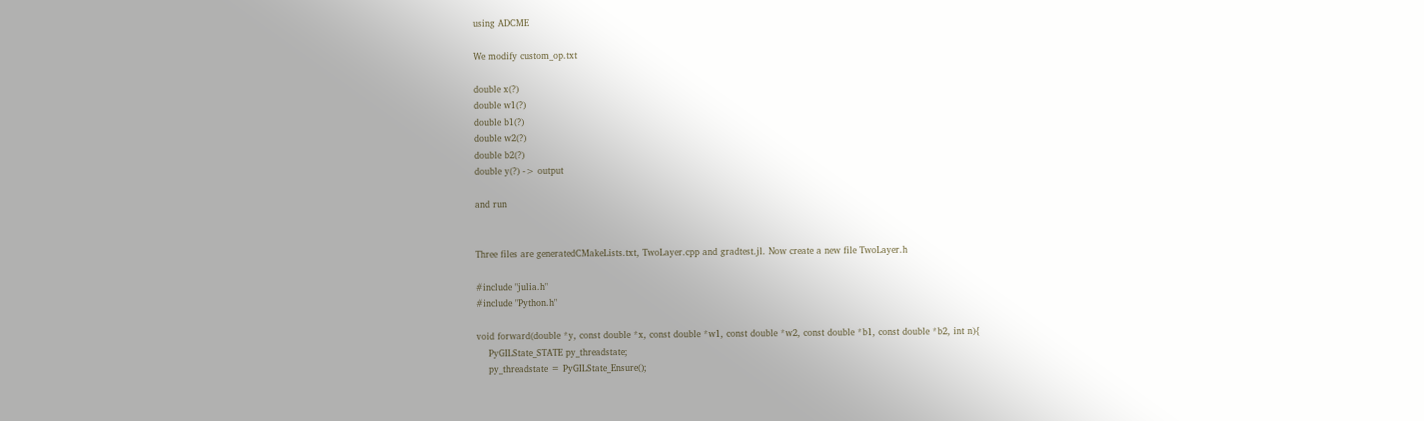using ADCME

We modify custom_op.txt

double x(?)
double w1(?)
double b1(?)
double w2(?)
double b2(?)
double y(?) -> output

and run


Three files are generatedCMakeLists.txt, TwoLayer.cpp and gradtest.jl. Now create a new file TwoLayer.h

#include "julia.h"
#include "Python.h"

void forward(double *y, const double *x, const double *w1, const double *w2, const double *b1, const double *b2, int n){
    PyGILState_STATE py_threadstate;
    py_threadstate = PyGILState_Ensure();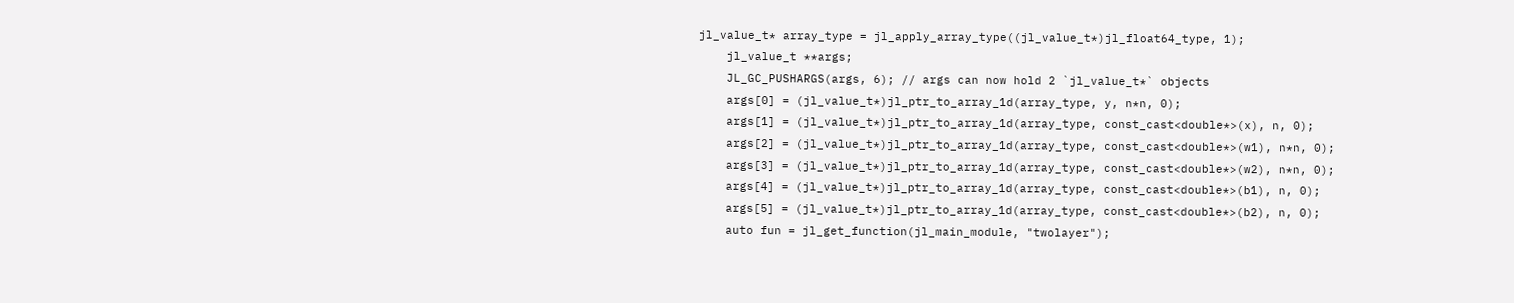jl_value_t* array_type = jl_apply_array_type((jl_value_t*)jl_float64_type, 1);
    jl_value_t **args;
    JL_GC_PUSHARGS(args, 6); // args can now hold 2 `jl_value_t*` objects
    args[0] = (jl_value_t*)jl_ptr_to_array_1d(array_type, y, n*n, 0);
    args[1] = (jl_value_t*)jl_ptr_to_array_1d(array_type, const_cast<double*>(x), n, 0);
    args[2] = (jl_value_t*)jl_ptr_to_array_1d(array_type, const_cast<double*>(w1), n*n, 0);
    args[3] = (jl_value_t*)jl_ptr_to_array_1d(array_type, const_cast<double*>(w2), n*n, 0);
    args[4] = (jl_value_t*)jl_ptr_to_array_1d(array_type, const_cast<double*>(b1), n, 0);
    args[5] = (jl_value_t*)jl_ptr_to_array_1d(array_type, const_cast<double*>(b2), n, 0);
    auto fun = jl_get_function(jl_main_module, "twolayer");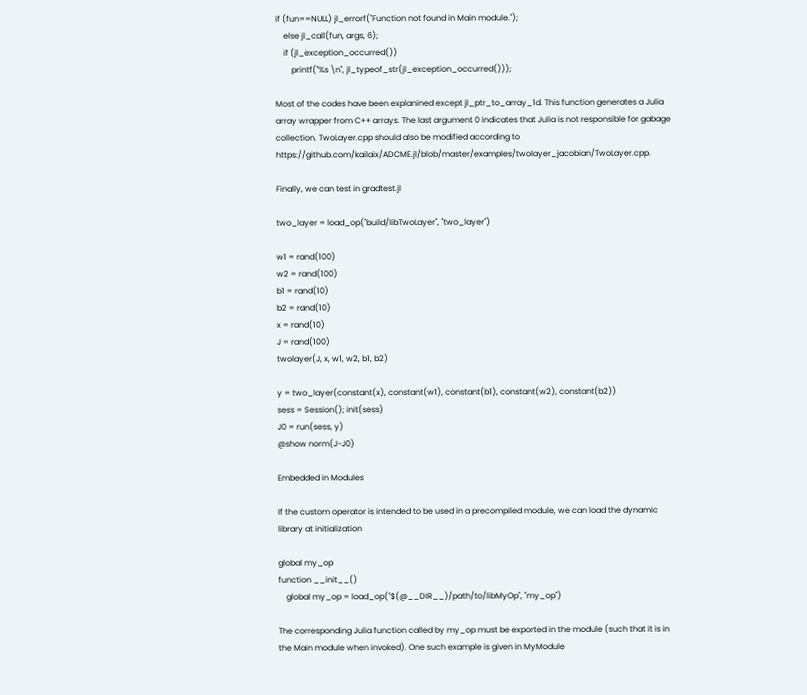if (fun==NULL) jl_errorf("Function not found in Main module.");
    else jl_call(fun, args, 6);
    if (jl_exception_occurred())
        printf("%s \n", jl_typeof_str(jl_exception_occurred()));

Most of the codes have been explanined except jl_ptr_to_array_1d. This function generates a Julia array wrapper from C++ arrays. The last argument 0 indicates that Julia is not responsible for gabage collection. TwoLayer.cpp should also be modified according to https://github.com/kailaix/ADCME.jl/blob/master/examples/twolayer_jacobian/TwoLayer.cpp.

Finally, we can test in gradtest.jl

two_layer = load_op("build/libTwoLayer", "two_layer")

w1 = rand(100)
w2 = rand(100)
b1 = rand(10)
b2 = rand(10)
x = rand(10)
J = rand(100)
twolayer(J, x, w1, w2, b1, b2)

y = two_layer(constant(x), constant(w1), constant(b1), constant(w2), constant(b2))
sess = Session(); init(sess)
J0 = run(sess, y)
@show norm(J-J0)

Embedded in Modules

If the custom operator is intended to be used in a precompiled module, we can load the dynamic library at initialization

global my_op
function __init__()
    global my_op = load_op("$(@__DIR__)/path/to/libMyOp", "my_op")

The corresponding Julia function called by my_op must be exported in the module (such that it is in the Main module when invoked). One such example is given in MyModule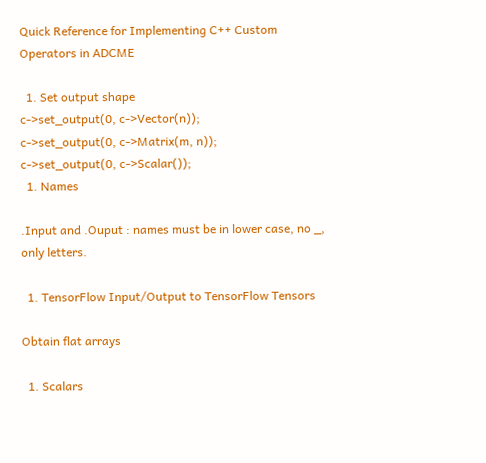Quick Reference for Implementing C++ Custom Operators in ADCME

  1. Set output shape
c->set_output(0, c->Vector(n));
c->set_output(0, c->Matrix(m, n));
c->set_output(0, c->Scalar());
  1. Names

.Input and .Ouput : names must be in lower case, no _, only letters.

  1. TensorFlow Input/Output to TensorFlow Tensors

Obtain flat arrays

  1. Scalars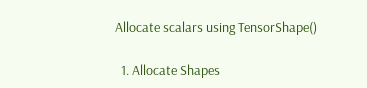Allocate scalars using TensorShape()

  1. Allocate Shapes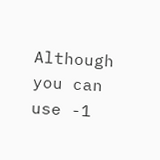Although you can use -1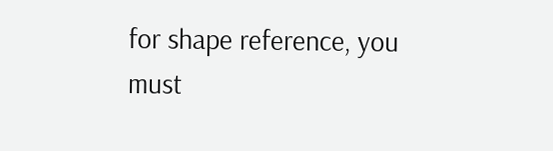for shape reference, you must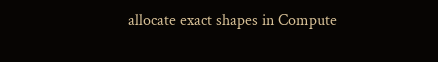allocate exact shapes in Compute